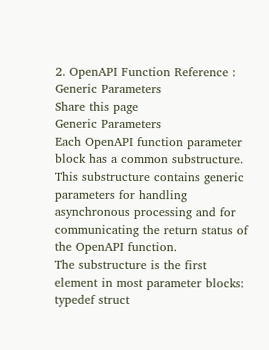2. OpenAPI Function Reference : Generic Parameters
Share this page
Generic Parameters
Each OpenAPI function parameter block has a common substructure. This substructure contains generic parameters for handling asynchronous processing and for communicating the return status of the OpenAPI function.
The substructure is the first element in most parameter blocks:
typedef struct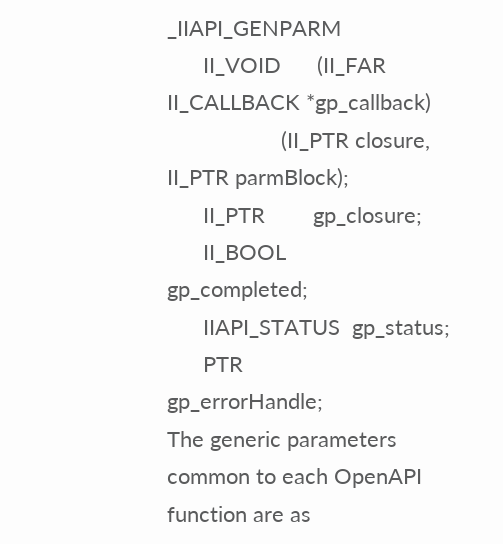_IIAPI_GENPARM
      II_VOID      (II_FAR II_CALLBACK *gp_callback)
                   (II_PTR closure, II_PTR parmBlock);
      II_PTR        gp_closure;
      II_BOOL       gp_completed;
      IIAPI_STATUS  gp_status;
      PTR           gp_errorHandle;
The generic parameters common to each OpenAPI function are as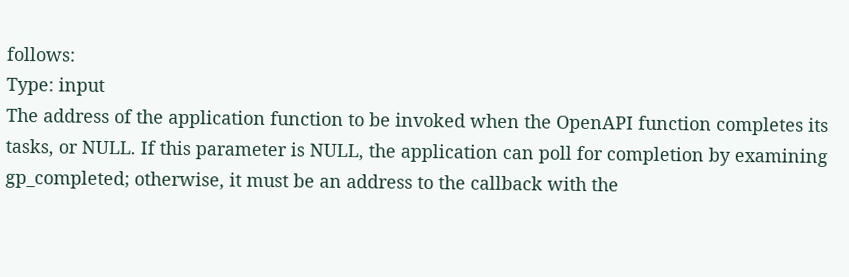follows:
Type: input
The address of the application function to be invoked when the OpenAPI function completes its tasks, or NULL. If this parameter is NULL, the application can poll for completion by examining gp_completed; otherwise, it must be an address to the callback with the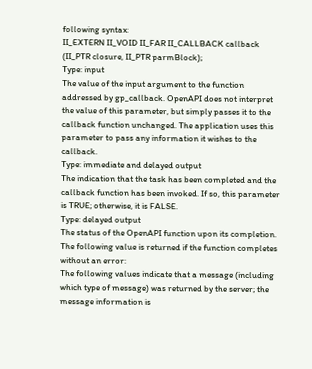following syntax:
II_EXTERN II_VOID II_FAR II_CALLBACK callback (II_PTR closure, II_PTR parmBlock);
Type: input
The value of the input argument to the function addressed by gp_callback. OpenAPI does not interpret the value of this parameter, but simply passes it to the callback function unchanged. The application uses this parameter to pass any information it wishes to the callback.
Type: immediate and delayed output
The indication that the task has been completed and the callback function has been invoked. If so, this parameter is TRUE; otherwise, it is FALSE.
Type: delayed output
The status of the OpenAPI function upon its completion.
The following value is returned if the function completes without an error:
The following values indicate that a message (including which type of message) was returned by the server; the message information is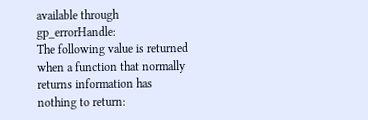available through gp_errorHandle:
The following value is returned when a function that normally returns information has nothing to return: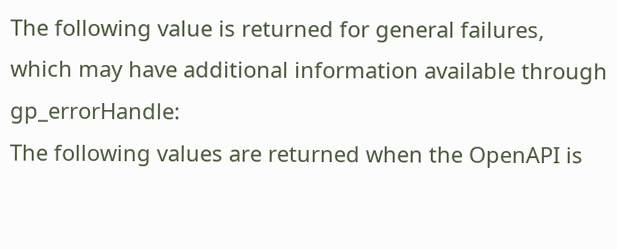The following value is returned for general failures, which may have additional information available through gp_errorHandle:
The following values are returned when the OpenAPI is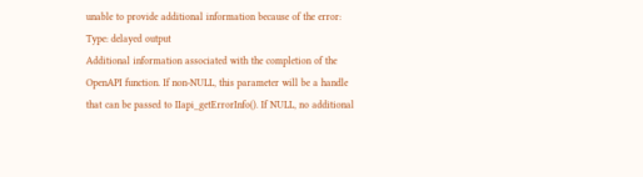unable to provide additional information because of the error:
Type: delayed output
Additional information associated with the completion of the OpenAPI function. If non-NULL, this parameter will be a handle that can be passed to IIapi_getErrorInfo(). If NULL, no additional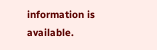information is available.